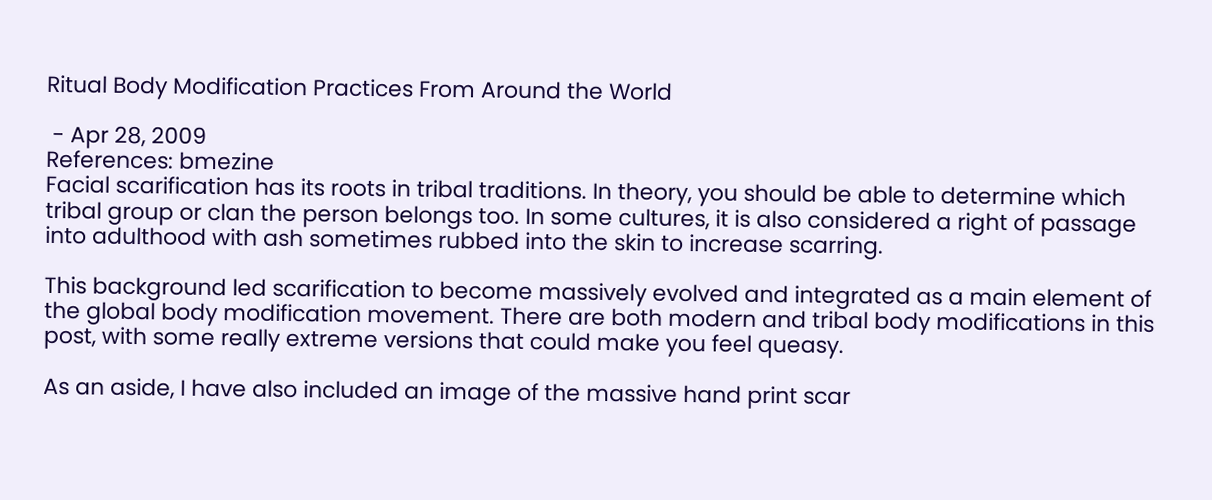Ritual Body Modification Practices From Around the World

 - Apr 28, 2009
References: bmezine
Facial scarification has its roots in tribal traditions. In theory, you should be able to determine which tribal group or clan the person belongs too. In some cultures, it is also considered a right of passage into adulthood with ash sometimes rubbed into the skin to increase scarring.

This background led scarification to become massively evolved and integrated as a main element of the global body modification movement. There are both modern and tribal body modifications in this post, with some really extreme versions that could make you feel queasy.

As an aside, I have also included an image of the massive hand print scar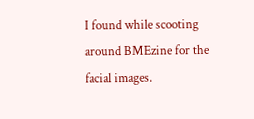I found while scooting around BMEzine for the facial images.